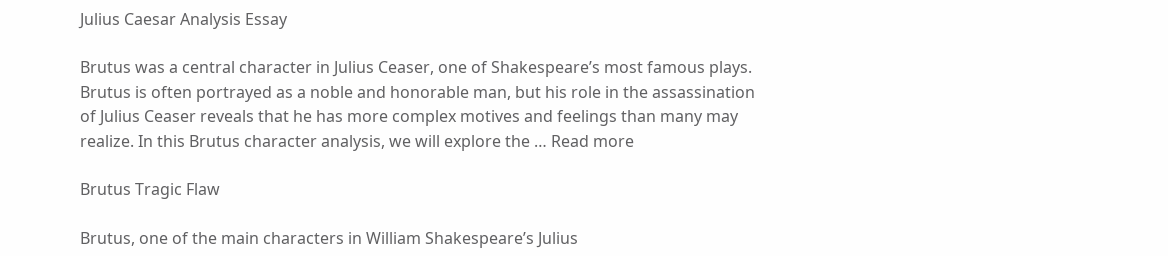Julius Caesar Analysis Essay

Brutus was a central character in Julius Ceaser, one of Shakespeare’s most famous plays. Brutus is often portrayed as a noble and honorable man, but his role in the assassination of Julius Ceaser reveals that he has more complex motives and feelings than many may realize. In this Brutus character analysis, we will explore the … Read more

Brutus Tragic Flaw

Brutus, one of the main characters in William Shakespeare’s Julius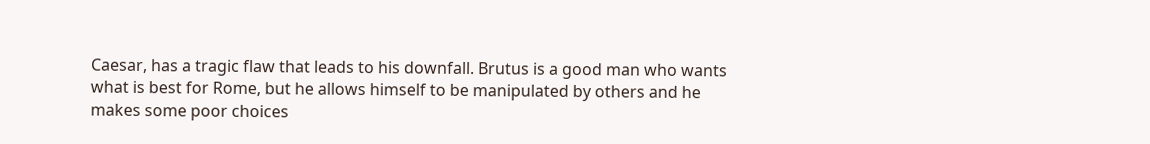Caesar, has a tragic flaw that leads to his downfall. Brutus is a good man who wants what is best for Rome, but he allows himself to be manipulated by others and he makes some poor choices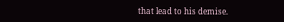that lead to his demise.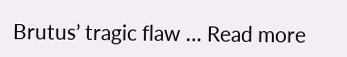Brutus’ tragic flaw … Read more